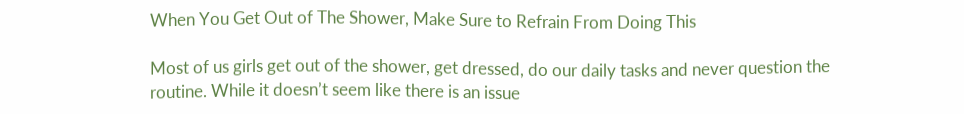When You Get Out of The Shower, Make Sure to Refrain From Doing This

Most of us girls get out of the shower, get dressed, do our daily tasks and never question the routine. While it doesn’t seem like there is an issue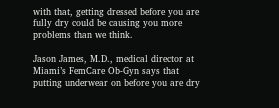with that, getting dressed before you are fully dry could be causing you more problems than we think.

Jason James, M.D., medical director at Miami’s FemCare Ob-Gyn says that putting underwear on before you are dry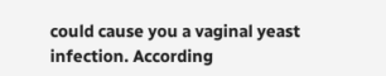could cause you a vaginal yeast infection. According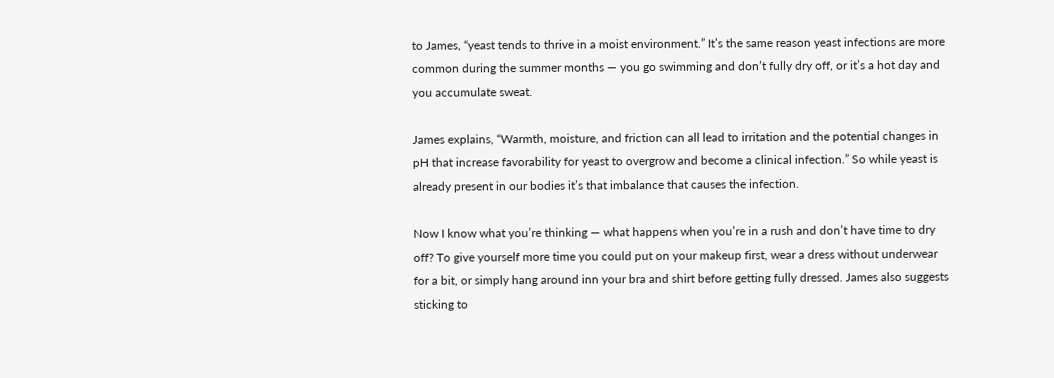to James, “yeast tends to thrive in a moist environment.” It’s the same reason yeast infections are more common during the summer months — you go swimming and don’t fully dry off, or it’s a hot day and you accumulate sweat.

James explains, “Warmth, moisture, and friction can all lead to irritation and the potential changes in pH that increase favorability for yeast to overgrow and become a clinical infection.” So while yeast is already present in our bodies it’s that imbalance that causes the infection.

Now I know what you’re thinking — what happens when you’re in a rush and don’t have time to dry off? To give yourself more time you could put on your makeup first, wear a dress without underwear for a bit, or simply hang around inn your bra and shirt before getting fully dressed. James also suggests sticking to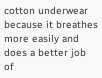cotton underwear because it breathes more easily and does a better job of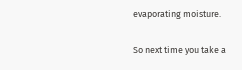evaporating moisture.

So next time you take a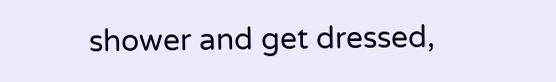shower and get dressed,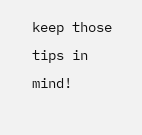keep those tips in mind!